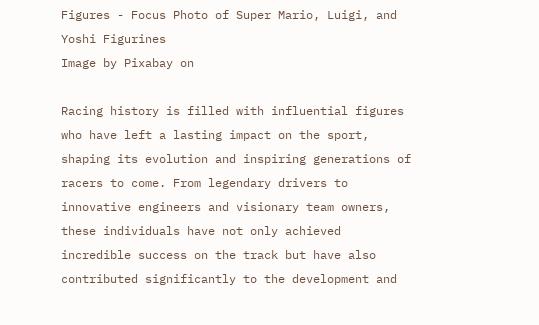Figures - Focus Photo of Super Mario, Luigi, and Yoshi Figurines
Image by Pixabay on

Racing history is filled with influential figures who have left a lasting impact on the sport, shaping its evolution and inspiring generations of racers to come. From legendary drivers to innovative engineers and visionary team owners, these individuals have not only achieved incredible success on the track but have also contributed significantly to the development and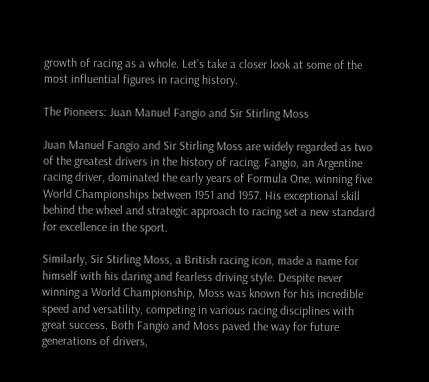growth of racing as a whole. Let’s take a closer look at some of the most influential figures in racing history.

The Pioneers: Juan Manuel Fangio and Sir Stirling Moss

Juan Manuel Fangio and Sir Stirling Moss are widely regarded as two of the greatest drivers in the history of racing. Fangio, an Argentine racing driver, dominated the early years of Formula One, winning five World Championships between 1951 and 1957. His exceptional skill behind the wheel and strategic approach to racing set a new standard for excellence in the sport.

Similarly, Sir Stirling Moss, a British racing icon, made a name for himself with his daring and fearless driving style. Despite never winning a World Championship, Moss was known for his incredible speed and versatility, competing in various racing disciplines with great success. Both Fangio and Moss paved the way for future generations of drivers,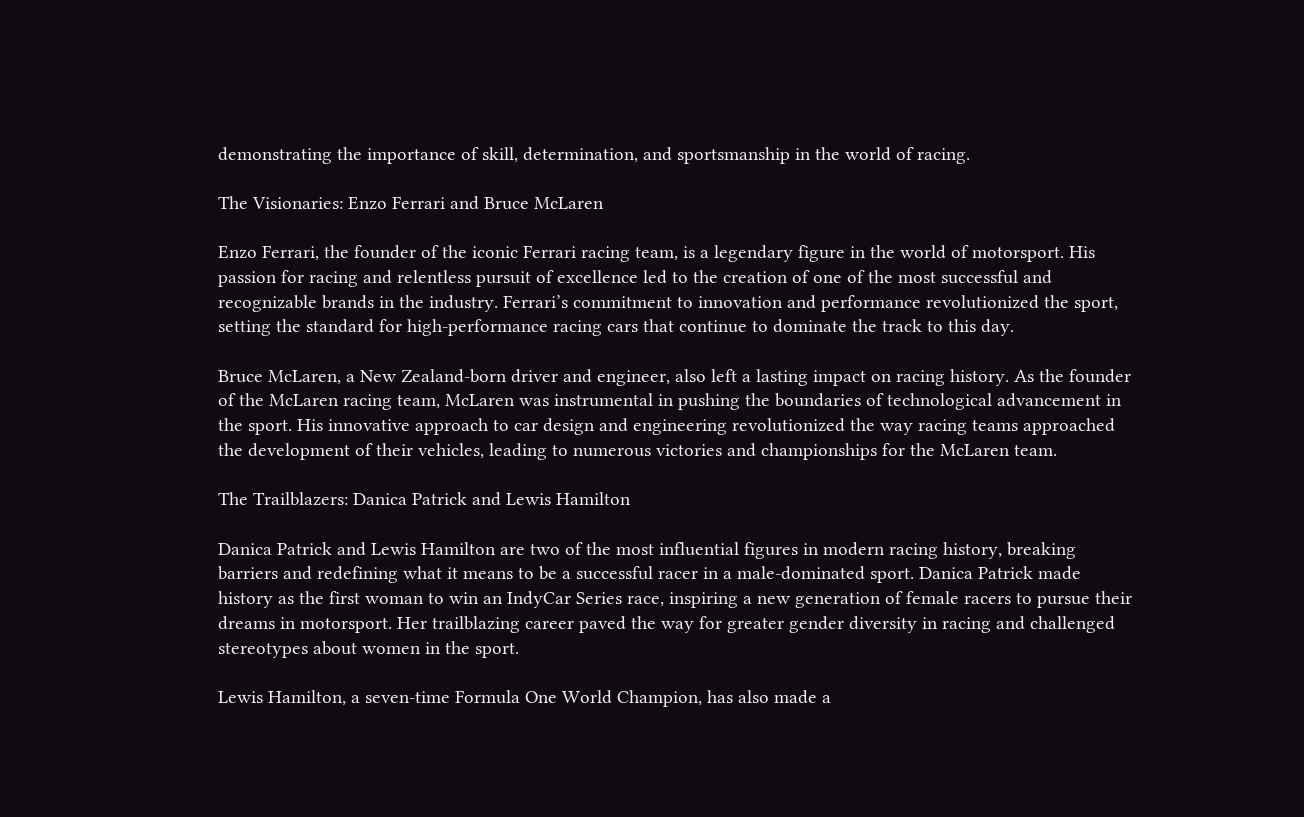demonstrating the importance of skill, determination, and sportsmanship in the world of racing.

The Visionaries: Enzo Ferrari and Bruce McLaren

Enzo Ferrari, the founder of the iconic Ferrari racing team, is a legendary figure in the world of motorsport. His passion for racing and relentless pursuit of excellence led to the creation of one of the most successful and recognizable brands in the industry. Ferrari’s commitment to innovation and performance revolutionized the sport, setting the standard for high-performance racing cars that continue to dominate the track to this day.

Bruce McLaren, a New Zealand-born driver and engineer, also left a lasting impact on racing history. As the founder of the McLaren racing team, McLaren was instrumental in pushing the boundaries of technological advancement in the sport. His innovative approach to car design and engineering revolutionized the way racing teams approached the development of their vehicles, leading to numerous victories and championships for the McLaren team.

The Trailblazers: Danica Patrick and Lewis Hamilton

Danica Patrick and Lewis Hamilton are two of the most influential figures in modern racing history, breaking barriers and redefining what it means to be a successful racer in a male-dominated sport. Danica Patrick made history as the first woman to win an IndyCar Series race, inspiring a new generation of female racers to pursue their dreams in motorsport. Her trailblazing career paved the way for greater gender diversity in racing and challenged stereotypes about women in the sport.

Lewis Hamilton, a seven-time Formula One World Champion, has also made a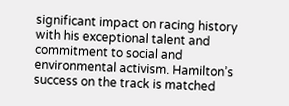significant impact on racing history with his exceptional talent and commitment to social and environmental activism. Hamilton’s success on the track is matched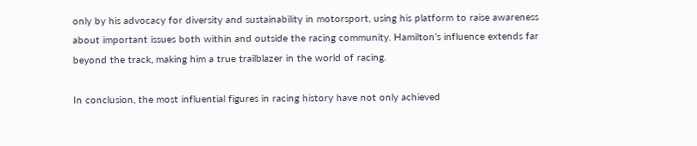only by his advocacy for diversity and sustainability in motorsport, using his platform to raise awareness about important issues both within and outside the racing community. Hamilton’s influence extends far beyond the track, making him a true trailblazer in the world of racing.

In conclusion, the most influential figures in racing history have not only achieved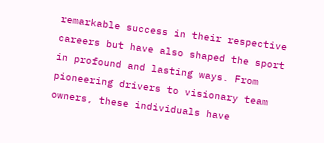remarkable success in their respective careers but have also shaped the sport in profound and lasting ways. From pioneering drivers to visionary team owners, these individuals have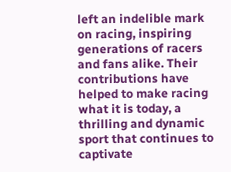left an indelible mark on racing, inspiring generations of racers and fans alike. Their contributions have helped to make racing what it is today, a thrilling and dynamic sport that continues to captivate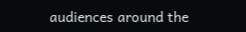audiences around the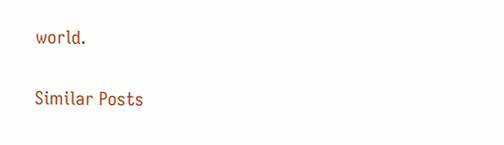world.

Similar Posts